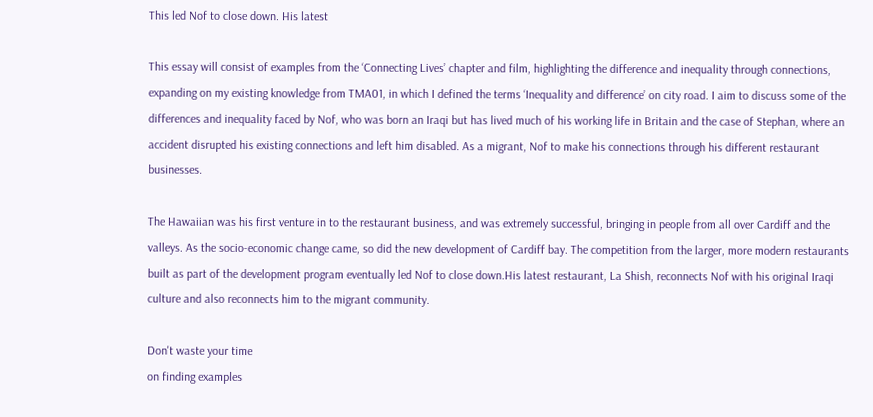This led Nof to close down. His latest

This essay will consist of examples from the ‘Connecting Lives’ chapter and film, highlighting the difference and inequality through connections, expanding on my existing knowledge from TMA01, in which I defined the terms ‘Inequality and difference’ on city road. I aim to discuss some of the differences and inequality faced by Nof, who was born an Iraqi but has lived much of his working life in Britain and the case of Stephan, where an accident disrupted his existing connections and left him disabled. As a migrant, Nof to make his connections through his different restaurant businesses.

The Hawaiian was his first venture in to the restaurant business, and was extremely successful, bringing in people from all over Cardiff and the valleys. As the socio-economic change came, so did the new development of Cardiff bay. The competition from the larger, more modern restaurants built as part of the development program eventually led Nof to close down.His latest restaurant, La Shish, reconnects Nof with his original Iraqi culture and also reconnects him to the migrant community.

Don't waste your time
on finding examples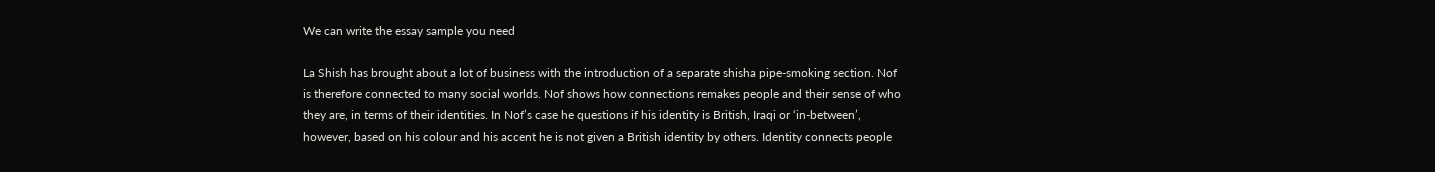We can write the essay sample you need

La Shish has brought about a lot of business with the introduction of a separate shisha pipe-smoking section. Nof is therefore connected to many social worlds. Nof shows how connections remakes people and their sense of who they are, in terms of their identities. In Nof’s case he questions if his identity is British, Iraqi or ‘in-between’, however, based on his colour and his accent he is not given a British identity by others. Identity connects people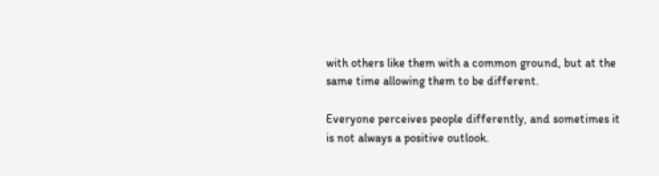with others like them with a common ground, but at the same time allowing them to be different.

Everyone perceives people differently, and sometimes it is not always a positive outlook.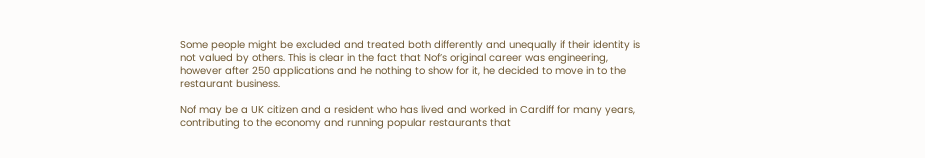Some people might be excluded and treated both differently and unequally if their identity is not valued by others. This is clear in the fact that Nof’s original career was engineering, however after 250 applications and he nothing to show for it, he decided to move in to the restaurant business.

Nof may be a UK citizen and a resident who has lived and worked in Cardiff for many years, contributing to the economy and running popular restaurants that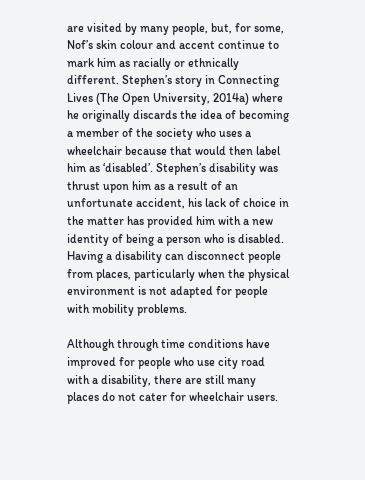are visited by many people, but, for some, Nof’s skin colour and accent continue to mark him as racially or ethnically different. Stephen’s story in Connecting Lives (The Open University, 2014a) where he originally discards the idea of becoming a member of the society who uses a wheelchair because that would then label him as ‘disabled’. Stephen’s disability was thrust upon him as a result of an unfortunate accident, his lack of choice in the matter has provided him with a new identity of being a person who is disabled. Having a disability can disconnect people from places, particularly when the physical environment is not adapted for people with mobility problems.

Although through time conditions have improved for people who use city road with a disability, there are still many places do not cater for wheelchair users.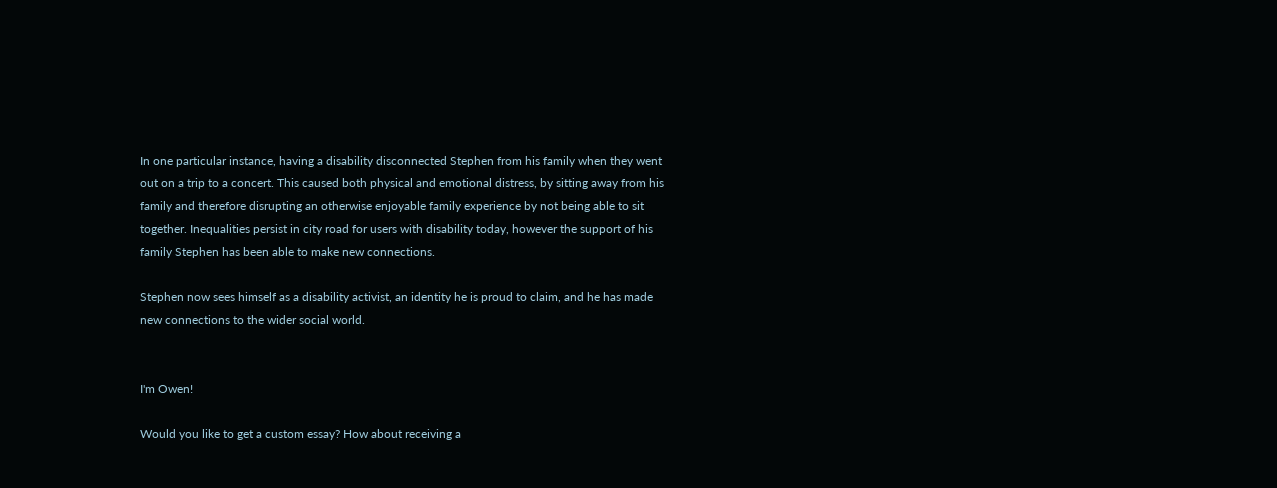In one particular instance, having a disability disconnected Stephen from his family when they went out on a trip to a concert. This caused both physical and emotional distress, by sitting away from his family and therefore disrupting an otherwise enjoyable family experience by not being able to sit together. Inequalities persist in city road for users with disability today, however the support of his family Stephen has been able to make new connections.

Stephen now sees himself as a disability activist, an identity he is proud to claim, and he has made new connections to the wider social world.


I'm Owen!

Would you like to get a custom essay? How about receiving a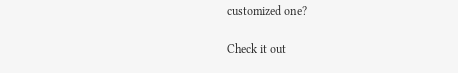customized one?

Check it out